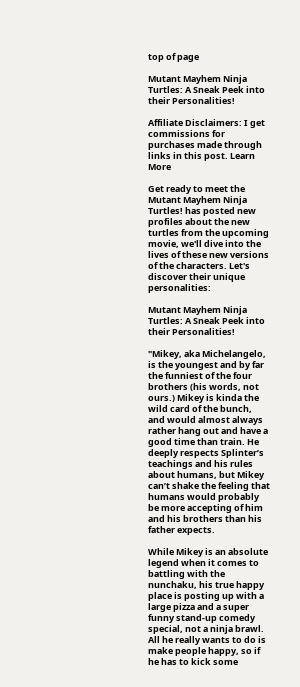top of page

Mutant Mayhem Ninja Turtles: A Sneak Peek into their Personalities!

Affiliate Disclaimers: I get commissions for purchases made through links in this post. Learn More

Get ready to meet the Mutant Mayhem Ninja Turtles! has posted new profiles about the new turtles from the upcoming movie, we'll dive into the lives of these new versions of the characters. Let's discover their unique personalities:

Mutant Mayhem Ninja Turtles: A Sneak Peek into their Personalities!

"Mikey, aka Michelangelo, is the youngest and by far the funniest of the four brothers (his words, not ours.) Mikey is kinda the wild card of the bunch, and would almost always rather hang out and have a good time than train. He deeply respects Splinter’s teachings and his rules about humans, but Mikey can’t shake the feeling that humans would probably be more accepting of him and his brothers than his father expects.

While Mikey is an absolute legend when it comes to battling with the nunchaku, his true happy place is posting up with a large pizza and a super funny stand-up comedy special, not a ninja brawl. All he really wants to do is make people happy, so if he has to kick some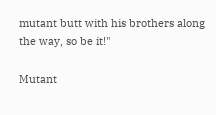mutant butt with his brothers along the way, so be it!"

Mutant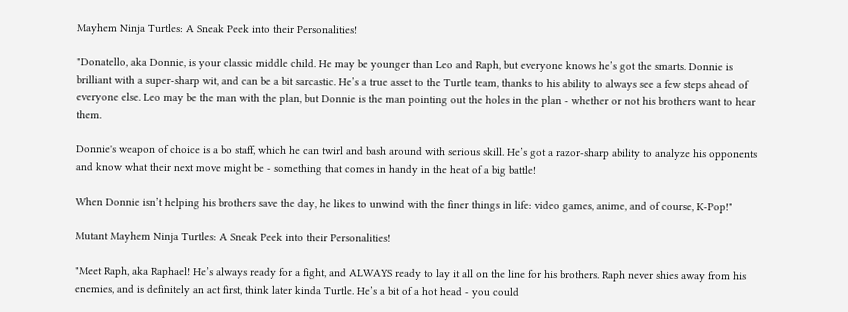Mayhem Ninja Turtles: A Sneak Peek into their Personalities!

"Donatello, aka Donnie, is your classic middle child. He may be younger than Leo and Raph, but everyone knows he’s got the smarts. Donnie is brilliant with a super-sharp wit, and can be a bit sarcastic. He’s a true asset to the Turtle team, thanks to his ability to always see a few steps ahead of everyone else. Leo may be the man with the plan, but Donnie is the man pointing out the holes in the plan - whether or not his brothers want to hear them.

Donnie's weapon of choice is a bo staff, which he can twirl and bash around with serious skill. He’s got a razor-sharp ability to analyze his opponents and know what their next move might be - something that comes in handy in the heat of a big battle!

When Donnie isn’t helping his brothers save the day, he likes to unwind with the finer things in life: video games, anime, and of course, K-Pop!"

Mutant Mayhem Ninja Turtles: A Sneak Peek into their Personalities!

"Meet Raph, aka Raphael! He’s always ready for a fight, and ALWAYS ready to lay it all on the line for his brothers. Raph never shies away from his enemies, and is definitely an act first, think later kinda Turtle. He’s a bit of a hot head - you could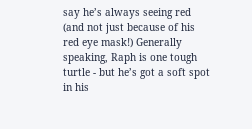say he’s always seeing red (and not just because of his red eye mask!) Generally speaking, Raph is one tough turtle - but he’s got a soft spot in his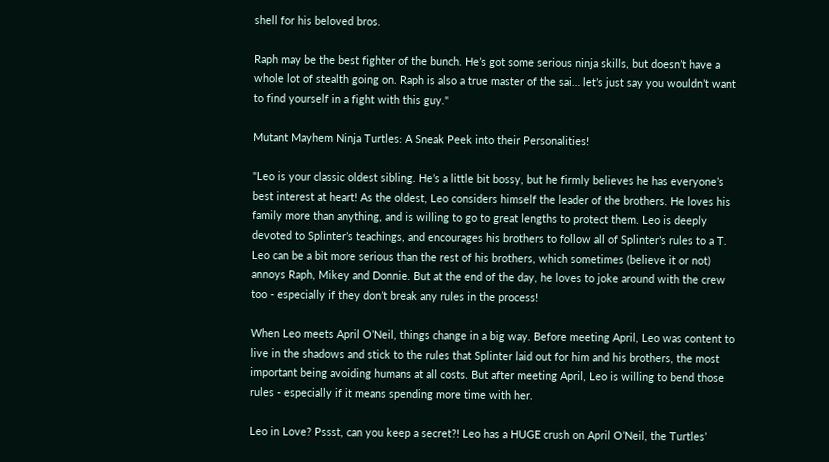shell for his beloved bros.

Raph may be the best fighter of the bunch. He’s got some serious ninja skills, but doesn’t have a whole lot of stealth going on. Raph is also a true master of the sai… let’s just say you wouldn’t want to find yourself in a fight with this guy."

Mutant Mayhem Ninja Turtles: A Sneak Peek into their Personalities!

"Leo is your classic oldest sibling. He’s a little bit bossy, but he firmly believes he has everyone’s best interest at heart! As the oldest, Leo considers himself the leader of the brothers. He loves his family more than anything, and is willing to go to great lengths to protect them. Leo is deeply devoted to Splinter’s teachings, and encourages his brothers to follow all of Splinter’s rules to a T. Leo can be a bit more serious than the rest of his brothers, which sometimes (believe it or not) annoys Raph, Mikey and Donnie. But at the end of the day, he loves to joke around with the crew too - especially if they don’t break any rules in the process!

When Leo meets April O’Neil, things change in a big way. Before meeting April, Leo was content to live in the shadows and stick to the rules that Splinter laid out for him and his brothers, the most important being avoiding humans at all costs. But after meeting April, Leo is willing to bend those rules - especially if it means spending more time with her.

Leo in Love? Pssst, can you keep a secret?! Leo has a HUGE crush on April O’Neil, the Turtles’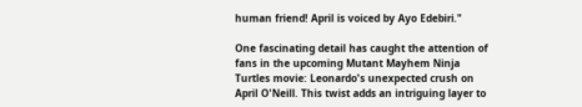human friend! April is voiced by Ayo Edebiri."

One fascinating detail has caught the attention of fans in the upcoming Mutant Mayhem Ninja Turtles movie: Leonardo's unexpected crush on April O'Neill. This twist adds an intriguing layer to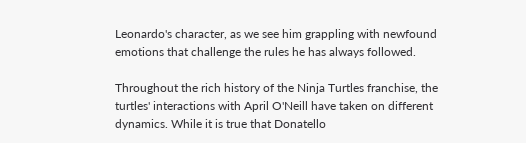Leonardo's character, as we see him grappling with newfound emotions that challenge the rules he has always followed.

Throughout the rich history of the Ninja Turtles franchise, the turtles' interactions with April O'Neill have taken on different dynamics. While it is true that Donatello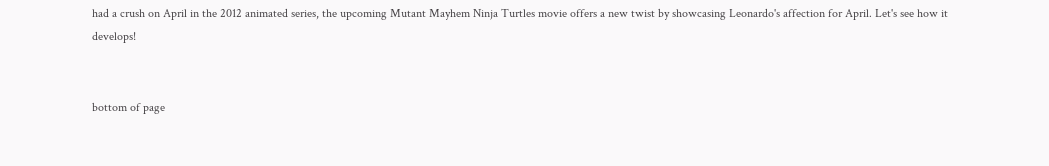had a crush on April in the 2012 animated series, the upcoming Mutant Mayhem Ninja Turtles movie offers a new twist by showcasing Leonardo's affection for April. Let's see how it develops!


bottom of page